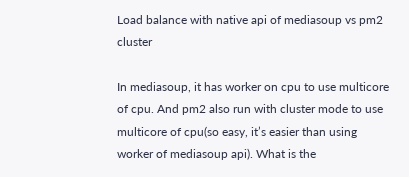Load balance with native api of mediasoup vs pm2 cluster

In mediasoup, it has worker on cpu to use multicore of cpu. And pm2 also run with cluster mode to use multicore of cpu(so easy, it’s easier than using worker of mediasoup api). What is the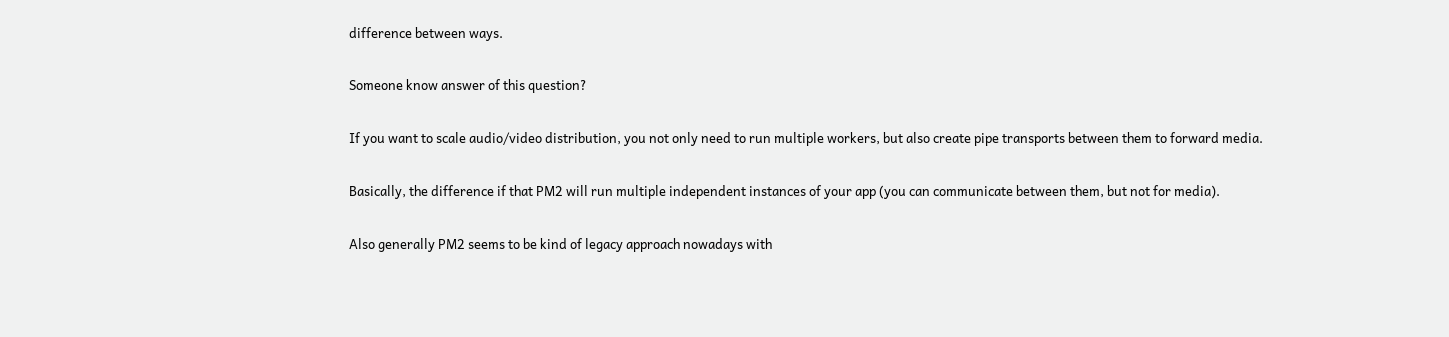difference between ways.

Someone know answer of this question?

If you want to scale audio/video distribution, you not only need to run multiple workers, but also create pipe transports between them to forward media.

Basically, the difference if that PM2 will run multiple independent instances of your app (you can communicate between them, but not for media).

Also generally PM2 seems to be kind of legacy approach nowadays with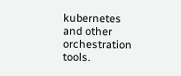kubernetes and other orchestration tools.